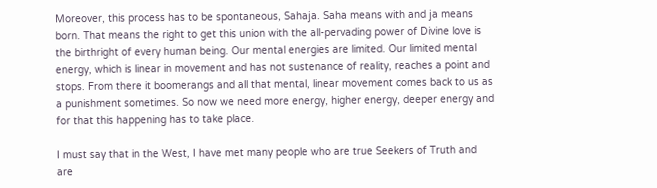Moreover, this process has to be spontaneous, Sahaja. Saha means with and ja means born. That means the right to get this union with the all-pervading power of Divine love is the birthright of every human being. Our mental energies are limited. Our limited mental energy, which is linear in movement and has not sustenance of reality, reaches a point and stops. From there it boomerangs and all that mental, linear movement comes back to us as a punishment sometimes. So now we need more energy, higher energy, deeper energy and for that this happening has to take place.

I must say that in the West, I have met many people who are true Seekers of Truth and are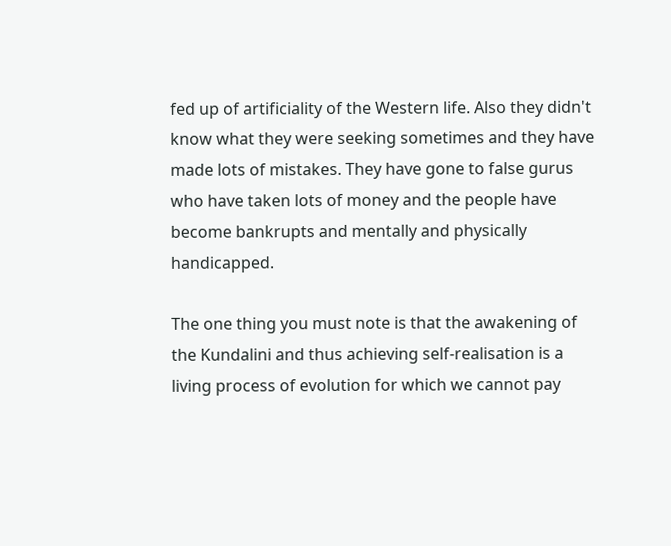fed up of artificiality of the Western life. Also they didn't know what they were seeking sometimes and they have made lots of mistakes. They have gone to false gurus who have taken lots of money and the people have become bankrupts and mentally and physically handicapped.

The one thing you must note is that the awakening of the Kundalini and thus achieving self-realisation is a living process of evolution for which we cannot pay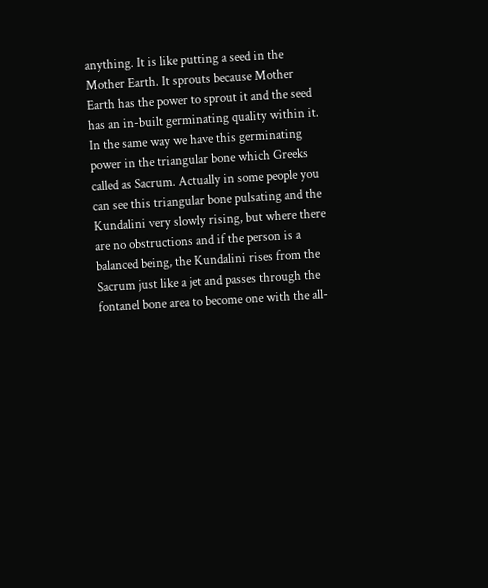anything. It is like putting a seed in the Mother Earth. It sprouts because Mother Earth has the power to sprout it and the seed has an in-built germinating quality within it. In the same way we have this germinating power in the triangular bone which Greeks called as Sacrum. Actually in some people you can see this triangular bone pulsating and the Kundalini very slowly rising, but where there are no obstructions and if the person is a balanced being, the Kundalini rises from the Sacrum just like a jet and passes through the fontanel bone area to become one with the all-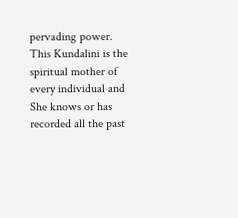pervading power. This Kundalini is the spiritual mother of every individual and She knows or has recorded all the past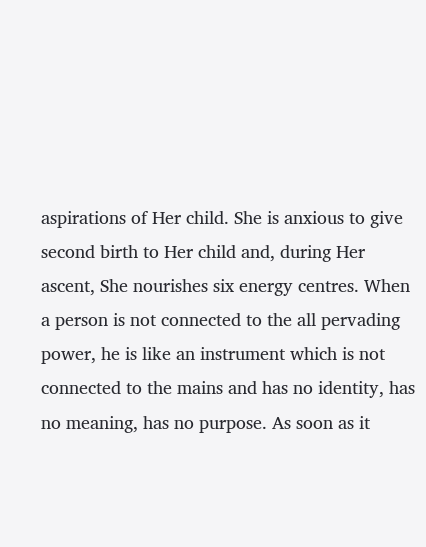aspirations of Her child. She is anxious to give second birth to Her child and, during Her ascent, She nourishes six energy centres. When a person is not connected to the all pervading power, he is like an instrument which is not connected to the mains and has no identity, has no meaning, has no purpose. As soon as it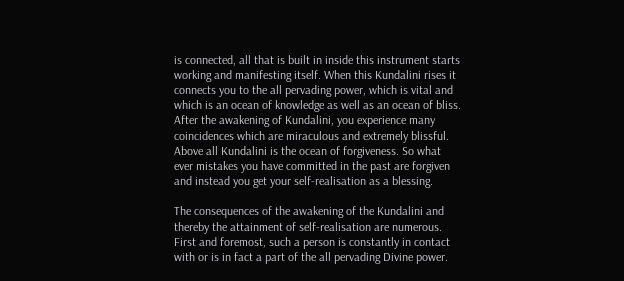is connected, all that is built in inside this instrument starts working and manifesting itself. When this Kundalini rises it connects you to the all pervading power, which is vital and which is an ocean of knowledge as well as an ocean of bliss. After the awakening of Kundalini, you experience many coincidences which are miraculous and extremely blissful. Above all Kundalini is the ocean of forgiveness. So what ever mistakes you have committed in the past are forgiven and instead you get your self-realisation as a blessing.

The consequences of the awakening of the Kundalini and thereby the attainment of self-realisation are numerous. First and foremost, such a person is constantly in contact with or is in fact a part of the all pervading Divine power.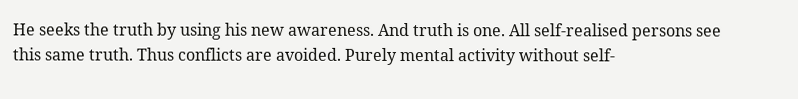He seeks the truth by using his new awareness. And truth is one. All self-realised persons see this same truth. Thus conflicts are avoided. Purely mental activity without self-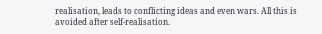realisation, leads to conflicting ideas and even wars. All this is avoided after self-realisation.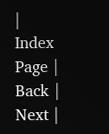| Index Page | Back | Next |